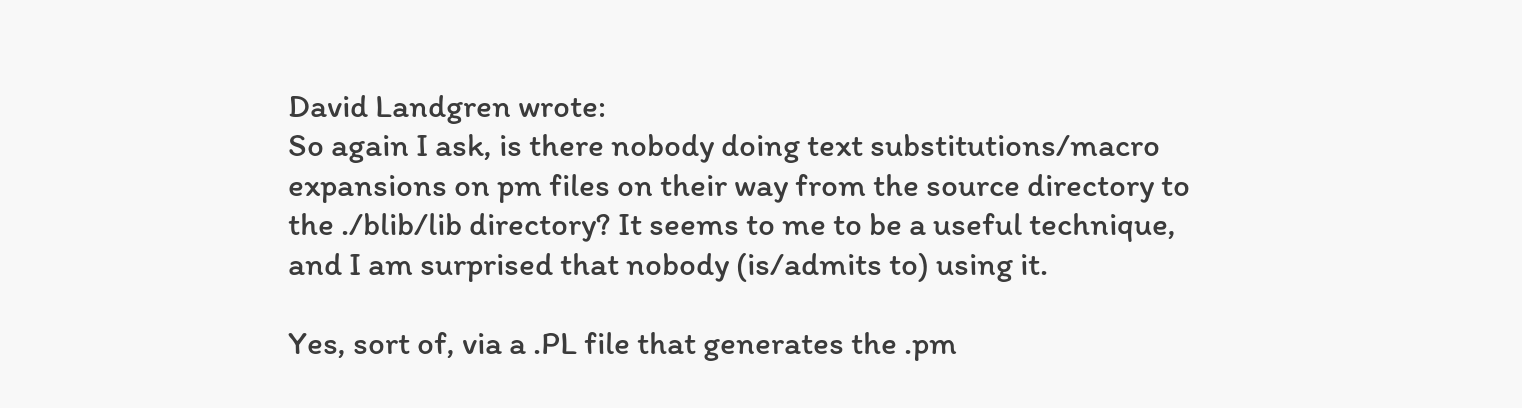David Landgren wrote:
So again I ask, is there nobody doing text substitutions/macro expansions on pm files on their way from the source directory to the ./blib/lib directory? It seems to me to be a useful technique, and I am surprised that nobody (is/admits to) using it.

Yes, sort of, via a .PL file that generates the .pm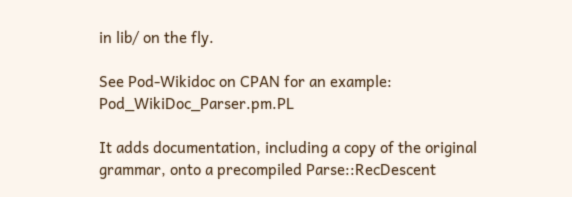in lib/ on the fly.

See Pod-Wikidoc on CPAN for an example: Pod_WikiDoc_Parser.pm.PL

It adds documentation, including a copy of the original grammar, onto a precompiled Parse::RecDescent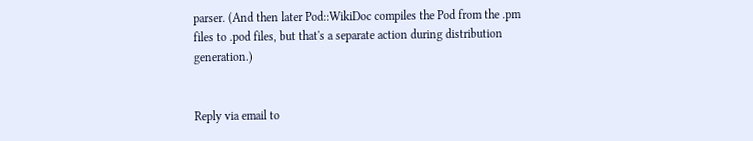parser. (And then later Pod::WikiDoc compiles the Pod from the .pm files to .pod files, but that's a separate action during distribution generation.)


Reply via email to